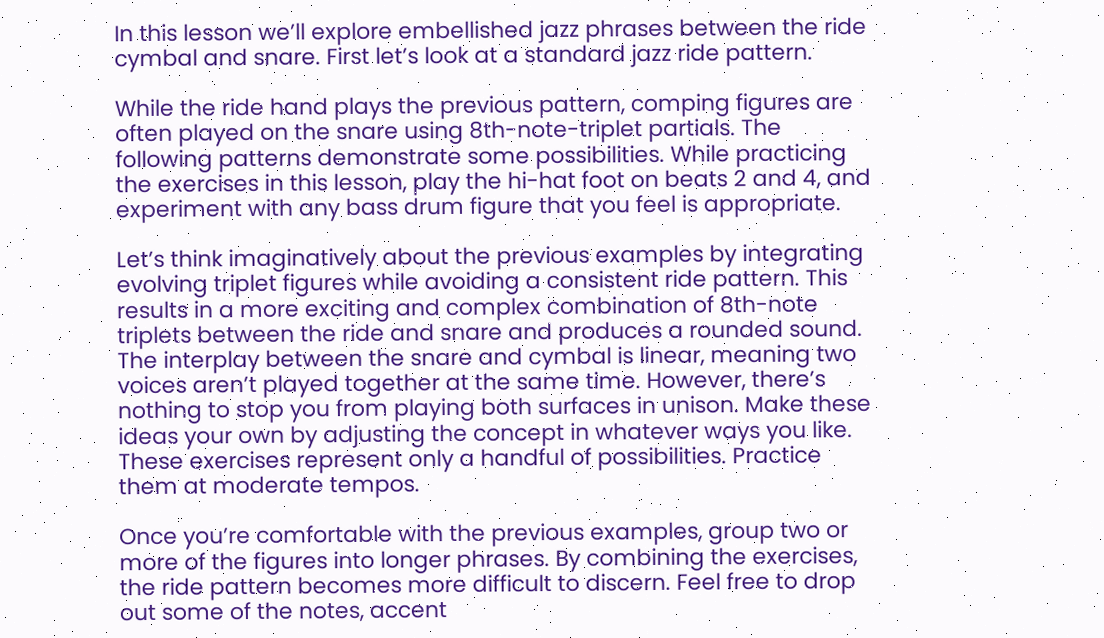In this lesson we’ll explore embellished jazz phrases between the ride cymbal and snare. First let’s look at a standard jazz ride pattern.

While the ride hand plays the previous pattern, comping figures are often played on the snare using 8th-note-triplet partials. The following patterns demonstrate some possibilities. While practicing the exercises in this lesson, play the hi-hat foot on beats 2 and 4, and experiment with any bass drum figure that you feel is appropriate.

Let’s think imaginatively about the previous examples by integrating evolving triplet figures while avoiding a consistent ride pattern. This results in a more exciting and complex combination of 8th-note triplets between the ride and snare and produces a rounded sound. The interplay between the snare and cymbal is linear, meaning two voices aren’t played together at the same time. However, there’s nothing to stop you from playing both surfaces in unison. Make these ideas your own by adjusting the concept in whatever ways you like. These exercises represent only a handful of possibilities. Practice them at moderate tempos.

Once you’re comfortable with the previous examples, group two or more of the figures into longer phrases. By combining the exercises, the ride pattern becomes more difficult to discern. Feel free to drop out some of the notes, accent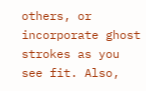others, or incorporate ghost strokes as you see fit. Also,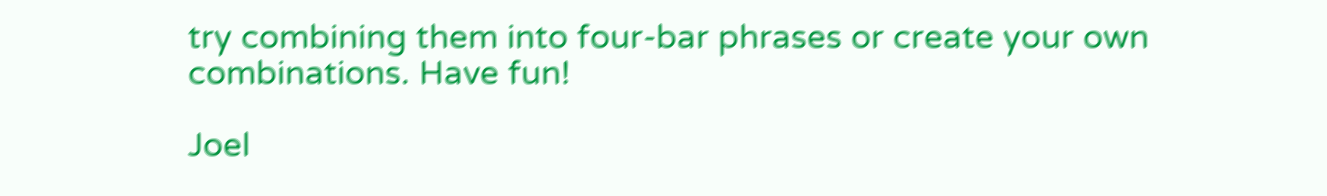try combining them into four-bar phrases or create your own combinations. Have fun!

Joel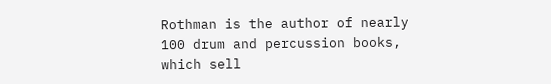Rothman is the author of nearly 100 drum and percussion books, which sell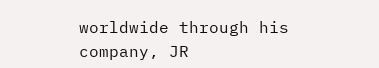worldwide through his company, JR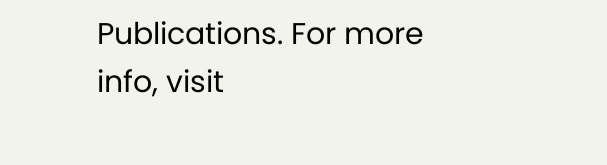Publications. For more info, visit